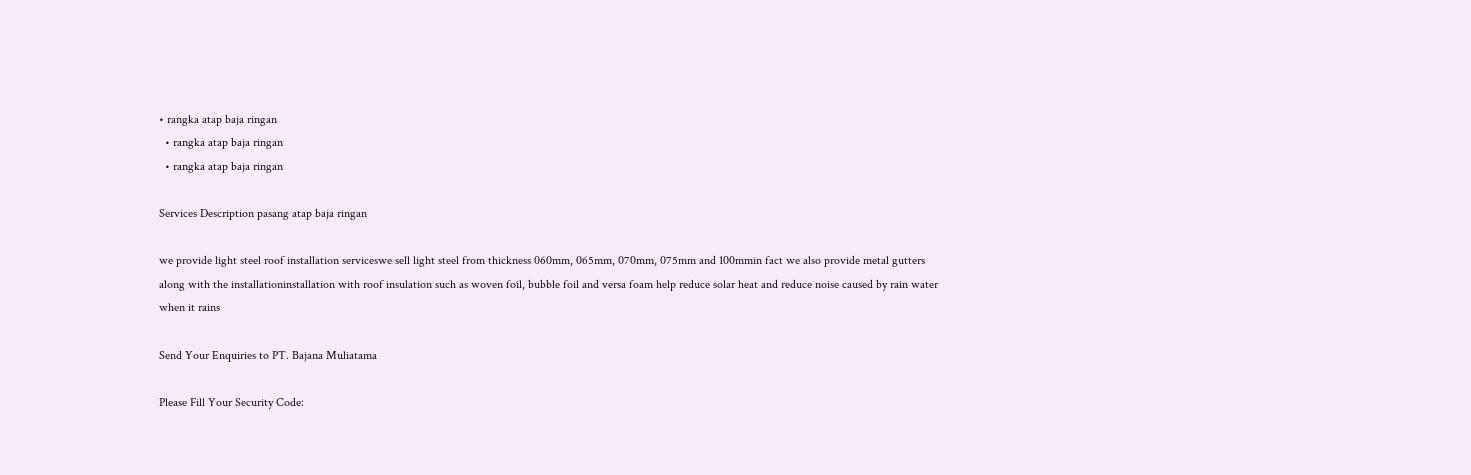• rangka atap baja ringan
  • rangka atap baja ringan
  • rangka atap baja ringan

Services Description pasang atap baja ringan

we provide light steel roof installation serviceswe sell light steel from thickness 060mm, 065mm, 070mm, 075mm and 100mmin fact we also provide metal gutters along with the installationinstallation with roof insulation such as woven foil, bubble foil and versa foam help reduce solar heat and reduce noise caused by rain water when it rains

Send Your Enquiries to PT. Bajana Muliatama

Please Fill Your Security Code: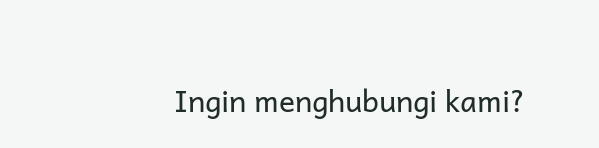Ingin menghubungi kami?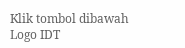Klik tombol dibawah
Logo IDT